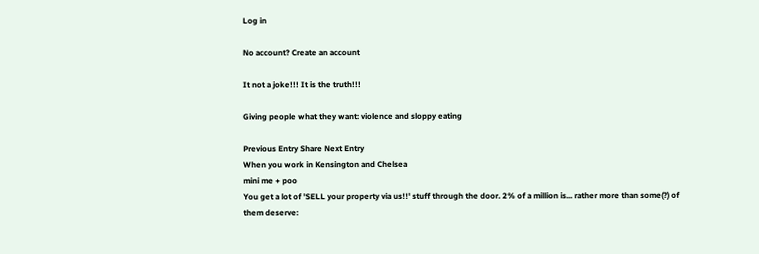Log in

No account? Create an account

It not a joke!!! It is the truth!!!

Giving people what they want: violence and sloppy eating

Previous Entry Share Next Entry
When you work in Kensington and Chelsea
mini me + poo
You get a lot of 'SELL your property via us!!' stuff through the door. 2% of a million is... rather more than some(?) of them deserve: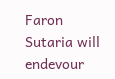Faron Sutaria will endevour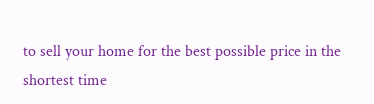to sell your home for the best possible price in the shortest time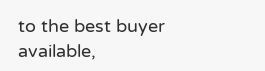to the best buyer available,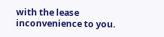with the lease inconvenience to you.